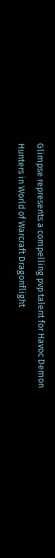Glimpse represents a compelling pvp talent for Havoc Demon Hunters in World of Warcraft Dragonflight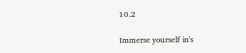10.2

Immerse yourself in's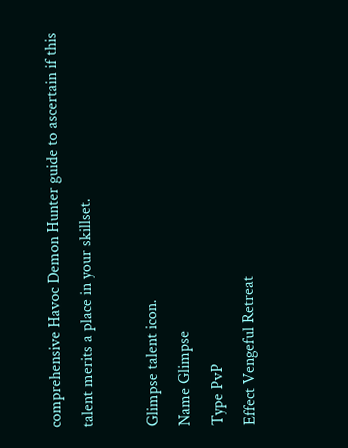comprehensive Havoc Demon Hunter guide to ascertain if this talent merits a place in your skillset.

Glimpse talent icon.
Name Glimpse
Type PvP
Effect Vengeful Retreat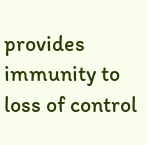provides immunity to loss of control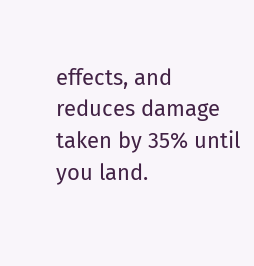effects, and reduces damage taken by 35% until you land.